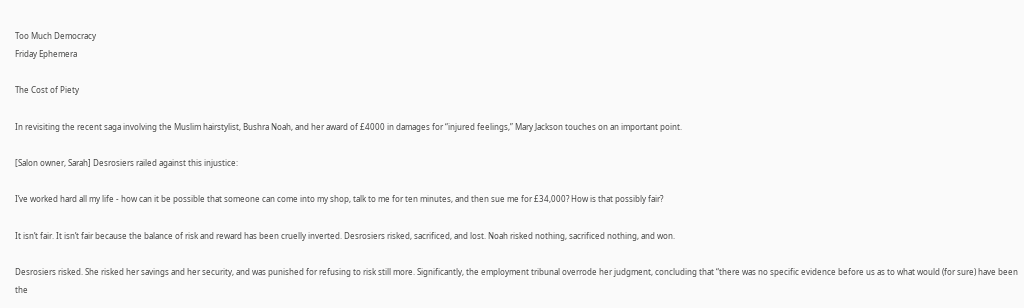Too Much Democracy
Friday Ephemera

The Cost of Piety

In revisiting the recent saga involving the Muslim hairstylist, Bushra Noah, and her award of £4000 in damages for “injured feelings,” Mary Jackson touches on an important point.

[Salon owner, Sarah] Desrosiers railed against this injustice:

I’ve worked hard all my life - how can it be possible that someone can come into my shop, talk to me for ten minutes, and then sue me for £34,000? How is that possibly fair?

It isn’t fair. It isn’t fair because the balance of risk and reward has been cruelly inverted. Desrosiers risked, sacrificed, and lost. Noah risked nothing, sacrificed nothing, and won.

Desrosiers risked. She risked her savings and her security, and was punished for refusing to risk still more. Significantly, the employment tribunal overrode her judgment, concluding that “there was no specific evidence before us as to what would (for sure) have been the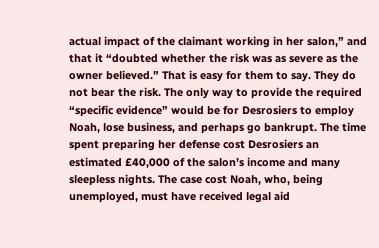actual impact of the claimant working in her salon,” and that it “doubted whether the risk was as severe as the owner believed.” That is easy for them to say. They do not bear the risk. The only way to provide the required “specific evidence” would be for Desrosiers to employ Noah, lose business, and perhaps go bankrupt. The time spent preparing her defense cost Desrosiers an estimated £40,000 of the salon’s income and many sleepless nights. The case cost Noah, who, being unemployed, must have received legal aid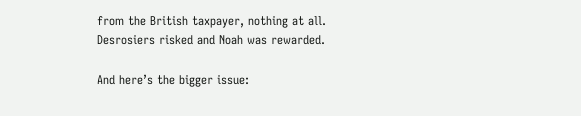from the British taxpayer, nothing at all. Desrosiers risked and Noah was rewarded.

And here’s the bigger issue: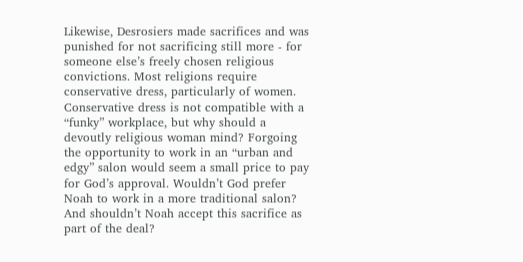Likewise, Desrosiers made sacrifices and was punished for not sacrificing still more - for someone else’s freely chosen religious convictions. Most religions require conservative dress, particularly of women. Conservative dress is not compatible with a “funky” workplace, but why should a devoutly religious woman mind? Forgoing the opportunity to work in an “urban and edgy” salon would seem a small price to pay for God’s approval. Wouldn’t God prefer Noah to work in a more traditional salon? And shouldn’t Noah accept this sacrifice as part of the deal?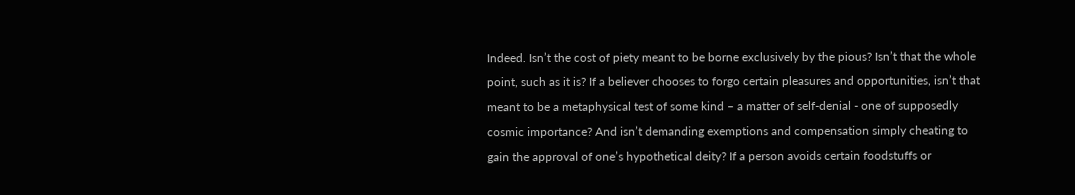Indeed. Isn’t the cost of piety meant to be borne exclusively by the pious? Isn’t that the whole point, such as it is? If a believer chooses to forgo certain pleasures and opportunities, isn’t that meant to be a metaphysical test of some kind – a matter of self-denial - one of supposedly cosmic importance? And isn’t demanding exemptions and compensation simply cheating to gain the approval of one’s hypothetical deity? If a person avoids certain foodstuffs or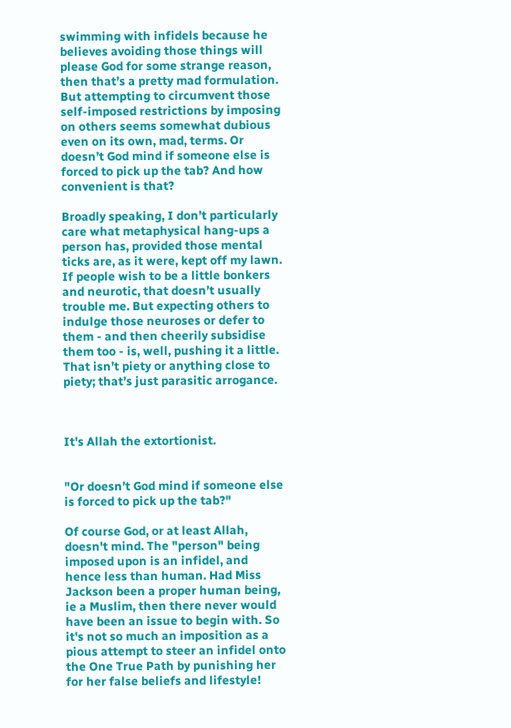swimming with infidels because he believes avoiding those things will please God for some strange reason, then that’s a pretty mad formulation. But attempting to circumvent those self-imposed restrictions by imposing on others seems somewhat dubious even on its own, mad, terms. Or doesn’t God mind if someone else is forced to pick up the tab? And how convenient is that?

Broadly speaking, I don’t particularly care what metaphysical hang-ups a person has, provided those mental ticks are, as it were, kept off my lawn. If people wish to be a little bonkers and neurotic, that doesn’t usually trouble me. But expecting others to indulge those neuroses or defer to them - and then cheerily subsidise them too - is, well, pushing it a little. That isn’t piety or anything close to piety; that’s just parasitic arrogance.



It's Allah the extortionist.


"Or doesn’t God mind if someone else is forced to pick up the tab?"

Of course God, or at least Allah, doesn't mind. The "person" being imposed upon is an infidel, and hence less than human. Had Miss Jackson been a proper human being, ie a Muslim, then there never would have been an issue to begin with. So it's not so much an imposition as a pious attempt to steer an infidel onto the One True Path by punishing her for her false beliefs and lifestyle!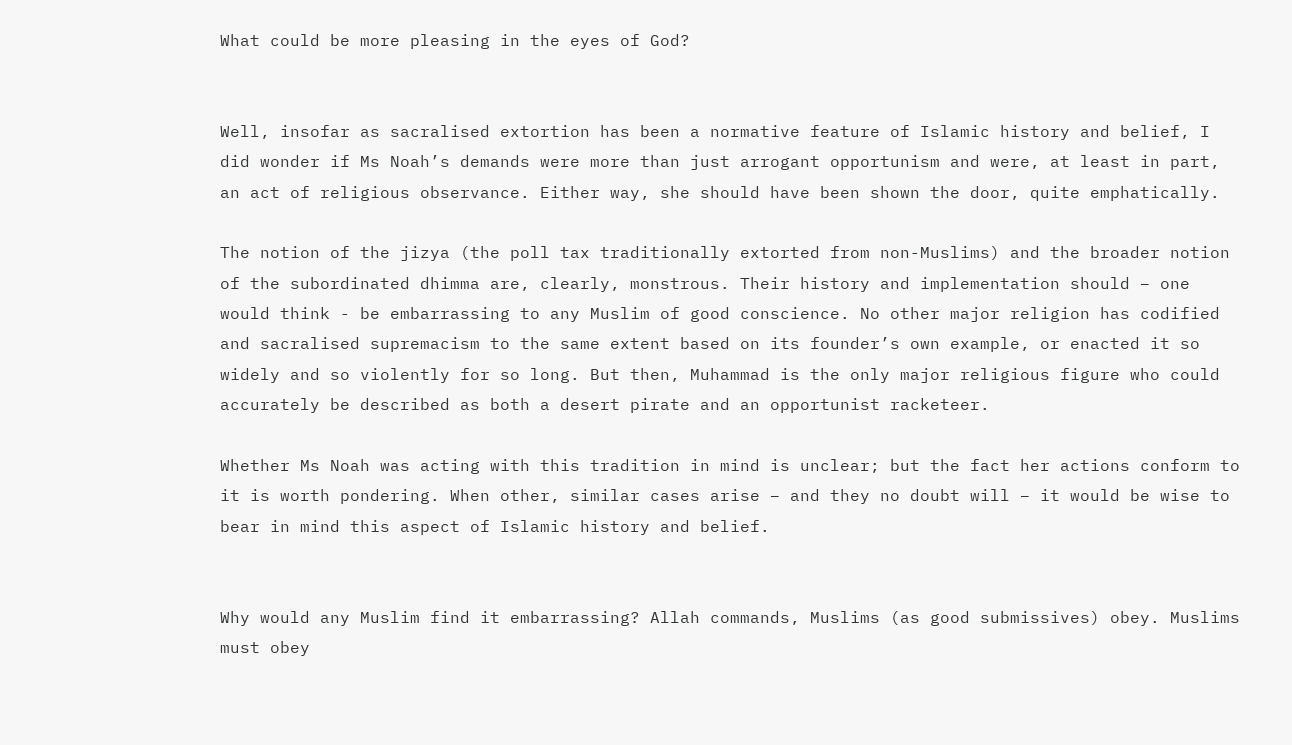What could be more pleasing in the eyes of God?


Well, insofar as sacralised extortion has been a normative feature of Islamic history and belief, I did wonder if Ms Noah’s demands were more than just arrogant opportunism and were, at least in part, an act of religious observance. Either way, she should have been shown the door, quite emphatically.

The notion of the jizya (the poll tax traditionally extorted from non-Muslims) and the broader notion of the subordinated dhimma are, clearly, monstrous. Their history and implementation should – one would think - be embarrassing to any Muslim of good conscience. No other major religion has codified and sacralised supremacism to the same extent based on its founder’s own example, or enacted it so widely and so violently for so long. But then, Muhammad is the only major religious figure who could accurately be described as both a desert pirate and an opportunist racketeer.

Whether Ms Noah was acting with this tradition in mind is unclear; but the fact her actions conform to it is worth pondering. When other, similar cases arise – and they no doubt will – it would be wise to bear in mind this aspect of Islamic history and belief.


Why would any Muslim find it embarrassing? Allah commands, Muslims (as good submissives) obey. Muslims must obey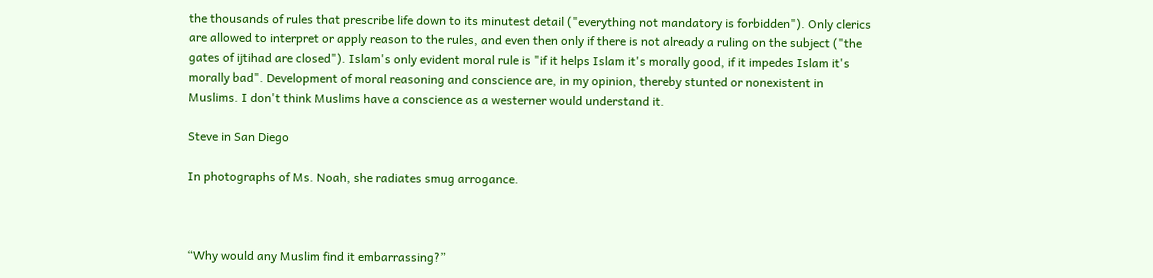the thousands of rules that prescribe life down to its minutest detail ("everything not mandatory is forbidden"). Only clerics are allowed to interpret or apply reason to the rules, and even then only if there is not already a ruling on the subject ("the gates of ijtihad are closed"). Islam's only evident moral rule is "if it helps Islam it's morally good, if it impedes Islam it's morally bad". Development of moral reasoning and conscience are, in my opinion, thereby stunted or nonexistent in Muslims. I don't think Muslims have a conscience as a westerner would understand it.

Steve in San Diego

In photographs of Ms. Noah, she radiates smug arrogance.



“Why would any Muslim find it embarrassing?”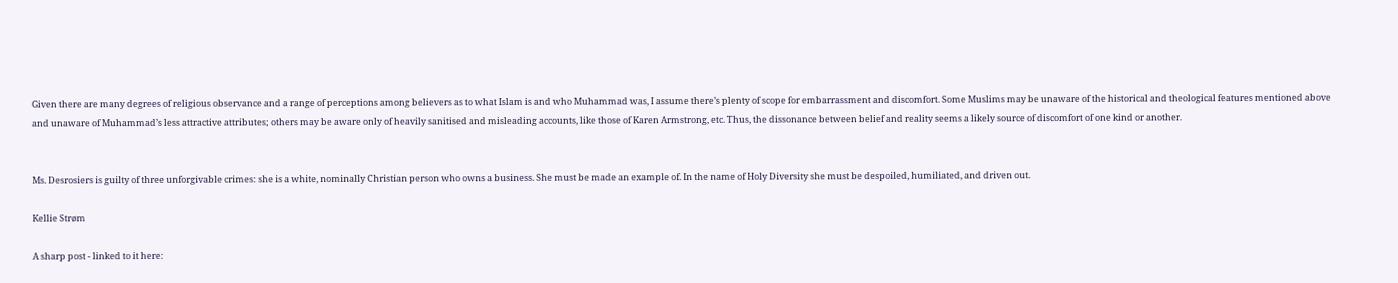Given there are many degrees of religious observance and a range of perceptions among believers as to what Islam is and who Muhammad was, I assume there’s plenty of scope for embarrassment and discomfort. Some Muslims may be unaware of the historical and theological features mentioned above and unaware of Muhammad’s less attractive attributes; others may be aware only of heavily sanitised and misleading accounts, like those of Karen Armstrong, etc. Thus, the dissonance between belief and reality seems a likely source of discomfort of one kind or another.


Ms. Desrosiers is guilty of three unforgivable crimes: she is a white, nominally Christian person who owns a business. She must be made an example of. In the name of Holy Diversity she must be despoiled, humiliated, and driven out.

Kellie Strøm

A sharp post - linked to it here: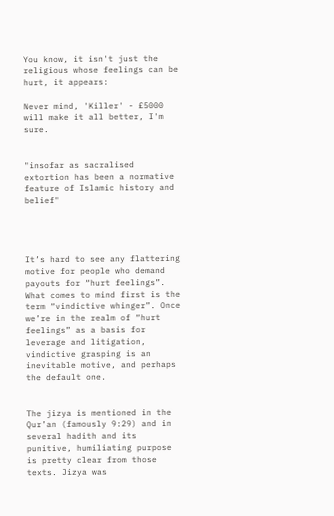You know, it isn't just the religious whose feelings can be hurt, it appears:

Never mind, 'Killer' - £5000 will make it all better, I'm sure.


"insofar as sacralised extortion has been a normative feature of Islamic history and belief"




It’s hard to see any flattering motive for people who demand payouts for “hurt feelings”. What comes to mind first is the term “vindictive whinger”. Once we’re in the realm of “hurt feelings” as a basis for leverage and litigation, vindictive grasping is an inevitable motive, and perhaps the default one.


The jizya is mentioned in the Qur’an (famously 9:29) and in several hadith and its punitive, humiliating purpose is pretty clear from those texts. Jizya was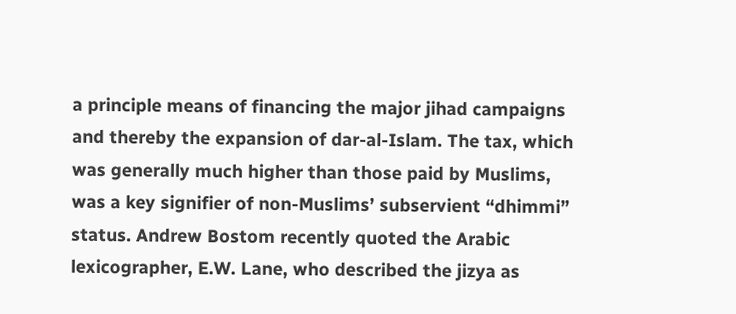a principle means of financing the major jihad campaigns and thereby the expansion of dar-al-Islam. The tax, which was generally much higher than those paid by Muslims, was a key signifier of non-Muslims’ subservient “dhimmi” status. Andrew Bostom recently quoted the Arabic lexicographer, E.W. Lane, who described the jizya as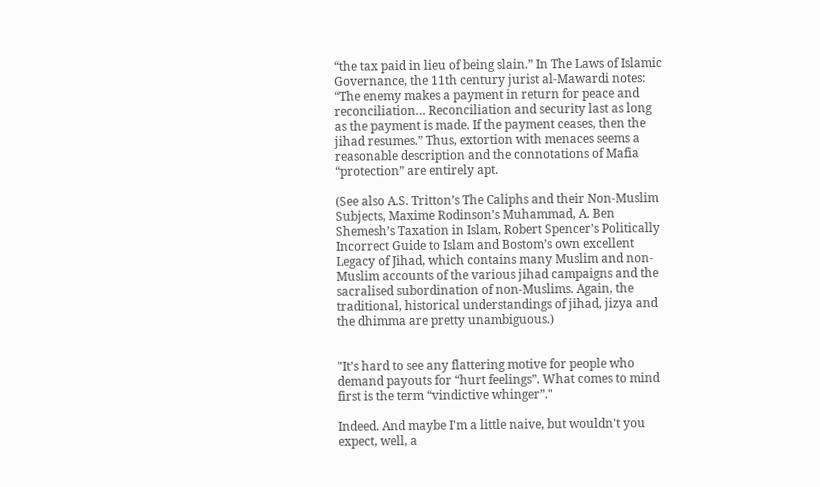“the tax paid in lieu of being slain.” In The Laws of Islamic Governance, the 11th century jurist al-Mawardi notes: “The enemy makes a payment in return for peace and reconciliation… Reconciliation and security last as long as the payment is made. If the payment ceases, then the jihad resumes.” Thus, extortion with menaces seems a reasonable description and the connotations of Mafia “protection” are entirely apt.

(See also A.S. Tritton’s The Caliphs and their Non-Muslim Subjects, Maxime Rodinson’s Muhammad, A. Ben Shemesh’s Taxation in Islam, Robert Spencer’s Politically Incorrect Guide to Islam and Bostom’s own excellent Legacy of Jihad, which contains many Muslim and non-Muslim accounts of the various jihad campaigns and the sacralised subordination of non-Muslims. Again, the traditional, historical understandings of jihad, jizya and the dhimma are pretty unambiguous.)


"It’s hard to see any flattering motive for people who demand payouts for “hurt feelings”. What comes to mind first is the term “vindictive whinger”."

Indeed. And maybe I'm a little naive, but wouldn't you expect, well, a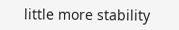little more stability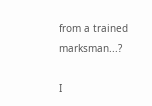from a trained marksman...?

I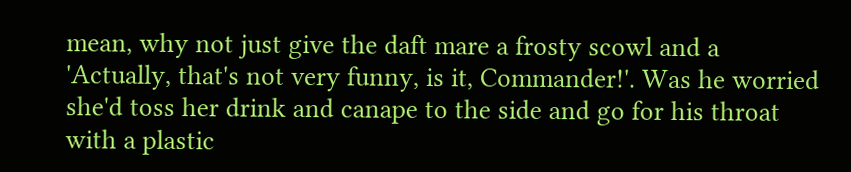mean, why not just give the daft mare a frosty scowl and a 'Actually, that's not very funny, is it, Commander!'. Was he worried she'd toss her drink and canape to the side and go for his throat with a plastic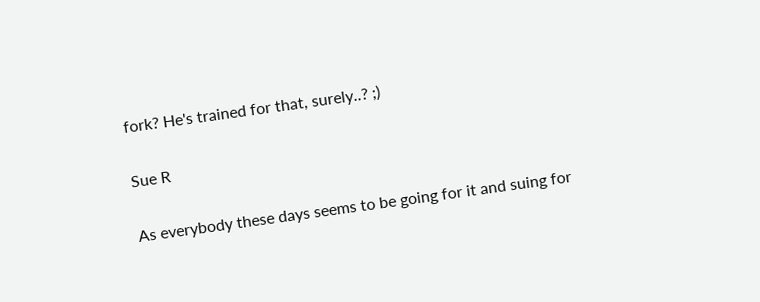fork? He's trained for that, surely..? ;)

Sue R

As everybody these days seems to be going for it and suing for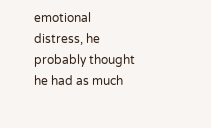emotional distress, he probably thought he had as much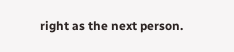right as the next person.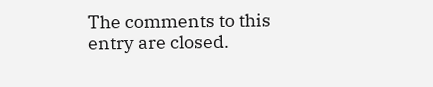The comments to this entry are closed.